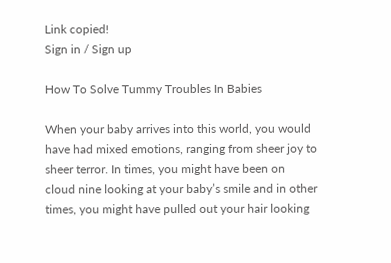Link copied!
Sign in / Sign up

How To Solve Tummy Troubles In Babies

When your baby arrives into this world, you would have had mixed emotions, ranging from sheer joy to sheer terror. In times, you might have been on cloud nine looking at your baby’s smile and in other times, you might have pulled out your hair looking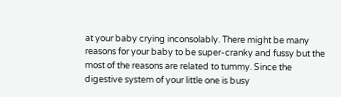at your baby crying inconsolably. There might be many reasons for your baby to be super-cranky and fussy but the most of the reasons are related to tummy. Since the digestive system of your little one is busy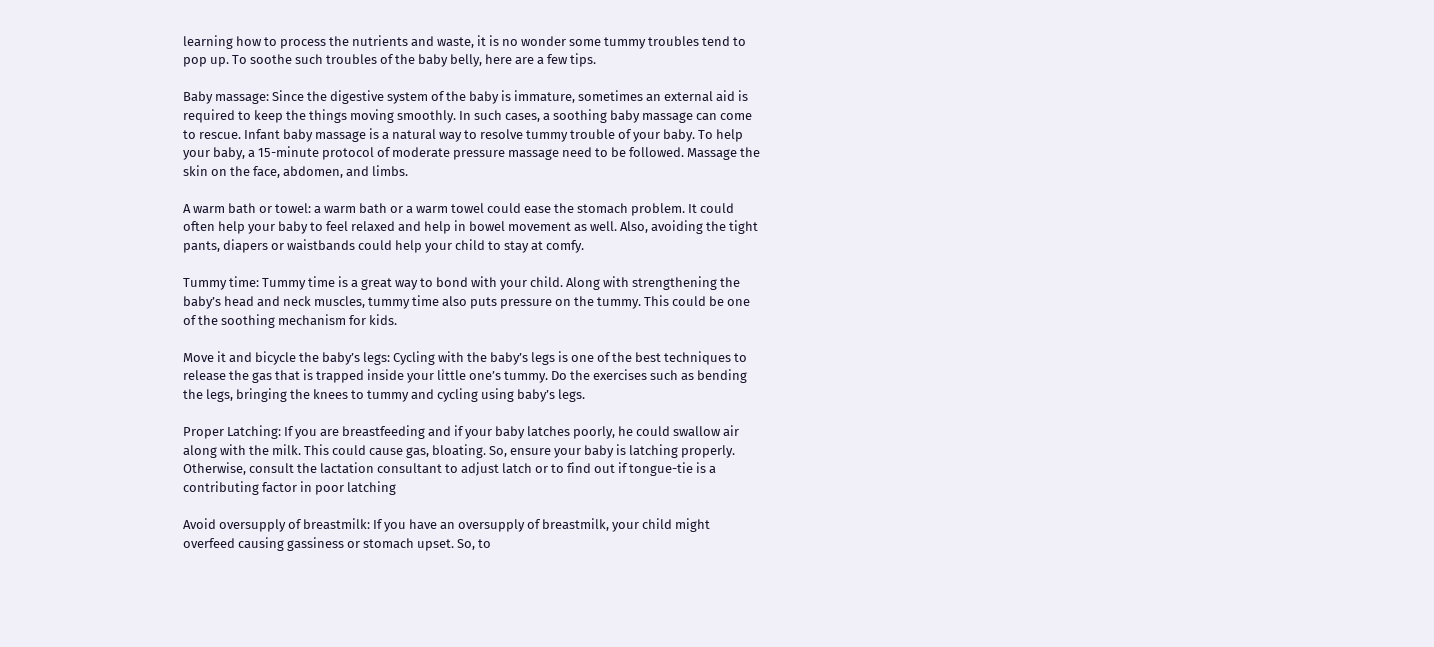learning how to process the nutrients and waste, it is no wonder some tummy troubles tend to pop up. To soothe such troubles of the baby belly, here are a few tips.

Baby massage: Since the digestive system of the baby is immature, sometimes an external aid is required to keep the things moving smoothly. In such cases, a soothing baby massage can come to rescue. Infant baby massage is a natural way to resolve tummy trouble of your baby. To help your baby, a 15-minute protocol of moderate pressure massage need to be followed. Massage the skin on the face, abdomen, and limbs.

A warm bath or towel: a warm bath or a warm towel could ease the stomach problem. It could often help your baby to feel relaxed and help in bowel movement as well. Also, avoiding the tight pants, diapers or waistbands could help your child to stay at comfy.

Tummy time: Tummy time is a great way to bond with your child. Along with strengthening the baby’s head and neck muscles, tummy time also puts pressure on the tummy. This could be one of the soothing mechanism for kids.

Move it and bicycle the baby’s legs: Cycling with the baby’s legs is one of the best techniques to release the gas that is trapped inside your little one’s tummy. Do the exercises such as bending the legs, bringing the knees to tummy and cycling using baby’s legs.

Proper Latching: If you are breastfeeding and if your baby latches poorly, he could swallow air along with the milk. This could cause gas, bloating. So, ensure your baby is latching properly. Otherwise, consult the lactation consultant to adjust latch or to find out if tongue-tie is a contributing factor in poor latching

Avoid oversupply of breastmilk: If you have an oversupply of breastmilk, your child might overfeed causing gassiness or stomach upset. So, to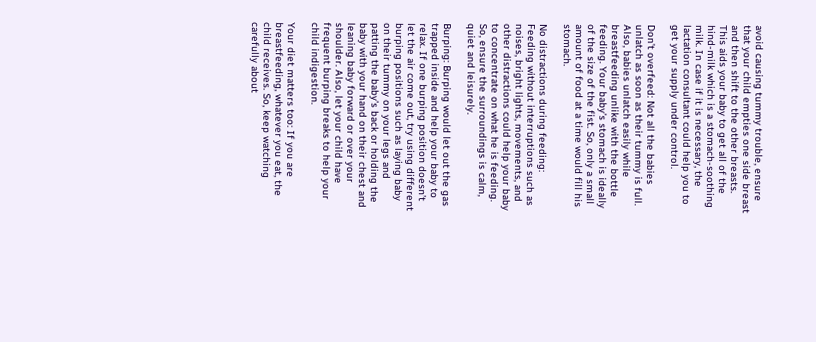avoid causing tummy trouble, ensure that your child empties one side breast and then shift to the other breasts. This aids your baby to get all of the hind-milk which is a stomach-soothing milk. In case if it is necessary, the lactation consultant could help you to get your supply under control.

Don’t overfeed: Not all the babies unlatch as soon as their tummy is full. Also, babies unlatch easily while breastfeeding unlike with the bottle feeding. Your baby’s stomach is ideally of the size of the fist. So, only a small amount of food at a time would fill his stomach.

No distractions during feeding: Feeding without interruptions such as noises, bright lights, movements, and other distractions could help your baby to concentrate on what he is feeding. So, ensure the surroundings is calm, quiet and leisurely.

Burping: Burping would let out the gas trapped inside and help your baby to relax. If one burping position doesn’t let the air come out, try using different burping positions such as laying baby on their tummy on your legs and patting the baby’s back or holding the baby with your hand on their chest and leaning baby forward or over your shoulder. Also, let your child have frequent burping breaks to help your child indigestion.

Your diet matters too: If you are breastfeeding, whatever you eat, the child receives. So, keep watching carefully about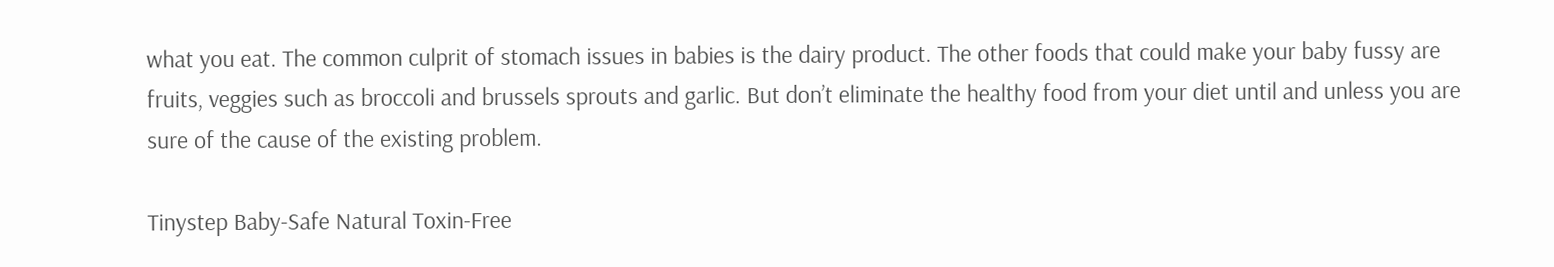what you eat. The common culprit of stomach issues in babies is the dairy product. The other foods that could make your baby fussy are fruits, veggies such as broccoli and brussels sprouts and garlic. But don’t eliminate the healthy food from your diet until and unless you are sure of the cause of the existing problem.

Tinystep Baby-Safe Natural Toxin-Free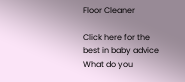Floor Cleaner

Click here for the best in baby advice
What do you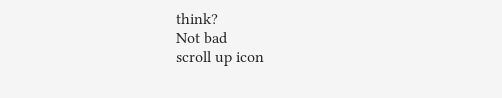think?
Not bad
scroll up icon